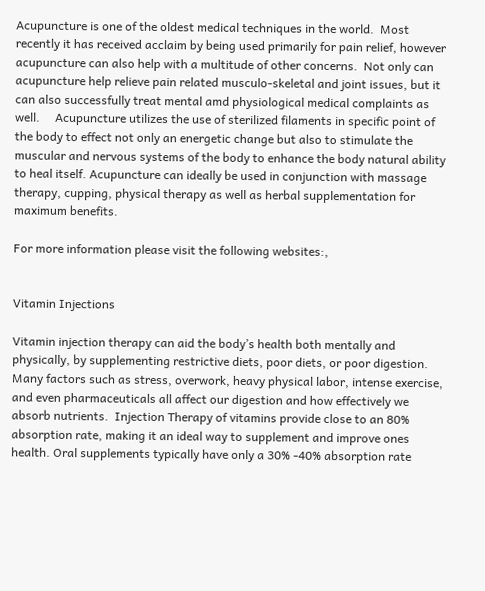Acupuncture is one of the oldest medical techniques in the world.  Most recently it has received acclaim by being used primarily for pain relief, however  acupuncture can also help with a multitude of other concerns.  Not only can acupuncture help relieve pain related musculo-skeletal and joint issues, but it can also successfully treat mental amd physiological medical complaints as well.     Acupuncture utilizes the use of sterilized filaments in specific point of the body to effect not only an energetic change but also to stimulate the muscular and nervous systems of the body to enhance the body natural ability to heal itself. Acupuncture can ideally be used in conjunction with massage therapy, cupping, physical therapy as well as herbal supplementation for maximum benefits.

For more information please visit the following websites:,


Vitamin Injections

Vitamin injection therapy can aid the body’s health both mentally and physically, by supplementing restrictive diets, poor diets, or poor digestion.  Many factors such as stress, overwork, heavy physical labor, intense exercise, and even pharmaceuticals all affect our digestion and how effectively we absorb nutrients.  Injection Therapy of vitamins provide close to an 80% absorption rate, making it an ideal way to supplement and improve ones health. Oral supplements typically have only a 30% -40% absorption rate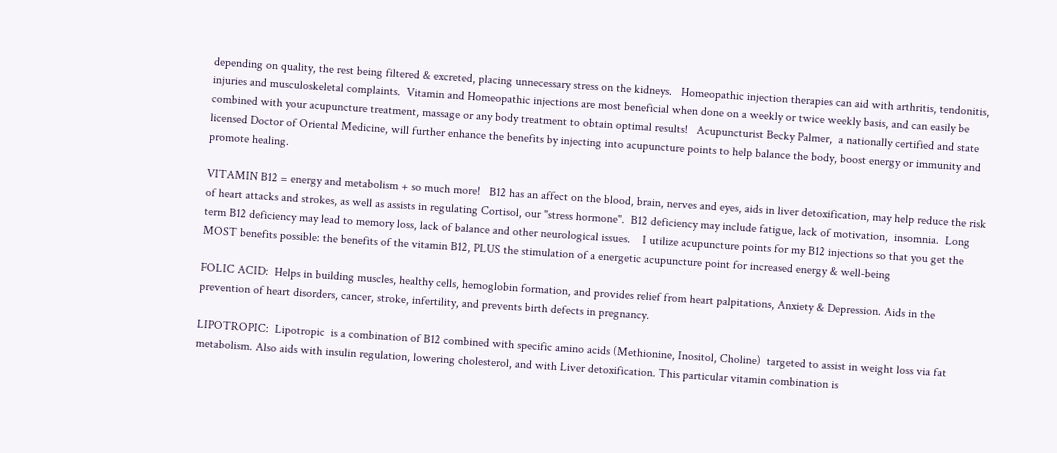depending on quality, the rest being filtered & excreted, placing unnecessary stress on the kidneys.   Homeopathic injection therapies can aid with arthritis, tendonitis, injuries and musculoskeletal complaints.  Vitamin and Homeopathic injections are most beneficial when done on a weekly or twice weekly basis, and can easily be combined with your acupuncture treatment, massage or any body treatment to obtain optimal results!   Acupuncturist Becky Palmer,  a nationally certified and state licensed Doctor of Oriental Medicine, will further enhance the benefits by injecting into acupuncture points to help balance the body, boost energy or immunity and promote healing.

VITAMIN B12 = energy and metabolism + so much more!   B12 has an affect on the blood, brain, nerves and eyes, aids in liver detoxification, may help reduce the risk of heart attacks and strokes, as well as assists in regulating Cortisol, our "stress hormone".  B12 deficiency may include fatigue, lack of motivation,  insomnia.  Long term B12 deficiency may lead to memory loss, lack of balance and other neurological issues.    I utilize acupuncture points for my B12 injections so that you get the MOST benefits possible: the benefits of the vitamin B12, PLUS the stimulation of a energetic acupuncture point for increased energy & well-being

FOLIC ACID:  Helps in building muscles, healthy cells, hemoglobin formation, and provides relief from heart palpitations, Anxiety & Depression. Aids in the prevention of heart disorders, cancer, stroke, infertility, and prevents birth defects in pregnancy.

LIPOTROPIC:  Lipotropic  is a combination of B12 combined with specific amino acids (Methionine, Inositol, Choline)  targeted to assist in weight loss via fat metabolism. Also aids with insulin regulation, lowering cholesterol, and with Liver detoxification. This particular vitamin combination is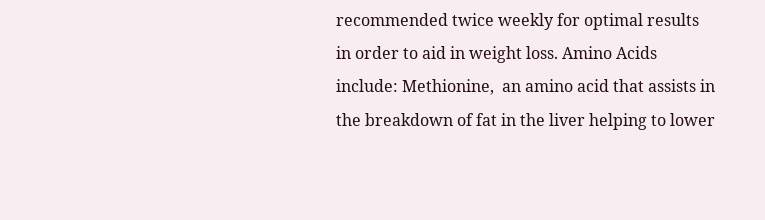recommended twice weekly for optimal results in order to aid in weight loss. Amino Acids include: Methionine,  an amino acid that assists in the breakdown of fat in the liver helping to lower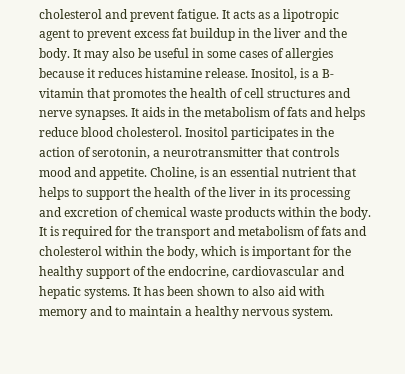cholesterol and prevent fatigue. It acts as a lipotropic agent to prevent excess fat buildup in the liver and the body. It may also be useful in some cases of allergies because it reduces histamine release. Inositol, is a B-vitamin that promotes the health of cell structures and nerve synapses. It aids in the metabolism of fats and helps reduce blood cholesterol. Inositol participates in the action of serotonin, a neurotransmitter that controls mood and appetite. Choline, is an essential nutrient that helps to support the health of the liver in its processing and excretion of chemical waste products within the body. It is required for the transport and metabolism of fats and cholesterol within the body, which is important for the healthy support of the endocrine, cardiovascular and hepatic systems. It has been shown to also aid with memory and to maintain a healthy nervous system.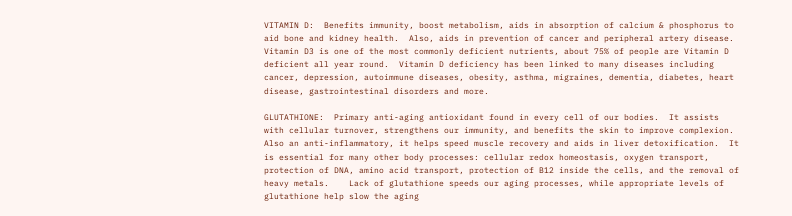VITAMIN D:  Benefits immunity, boost metabolism, aids in absorption of calcium & phosphorus to aid bone and kidney health.  Also, aids in prevention of cancer and peripheral artery disease.  Vitamin D3 is one of the most commonly deficient nutrients, about 75% of people are Vitamin D deficient all year round.  Vitamin D deficiency has been linked to many diseases including cancer, depression, autoimmune diseases, obesity, asthma, migraines, dementia, diabetes, heart disease, gastrointestinal disorders and more.

GLUTATHIONE:  Primary anti-aging antioxidant found in every cell of our bodies.  It assists with cellular turnover, strengthens our immunity, and benefits the skin to improve complexion. Also an anti-inflammatory, it helps speed muscle recovery and aids in liver detoxification.  It is essential for many other body processes: cellular redox homeostasis, oxygen transport, protection of DNA, amino acid transport, protection of B12 inside the cells, and the removal of heavy metals.    Lack of glutathione speeds our aging processes, while appropriate levels of glutathione help slow the aging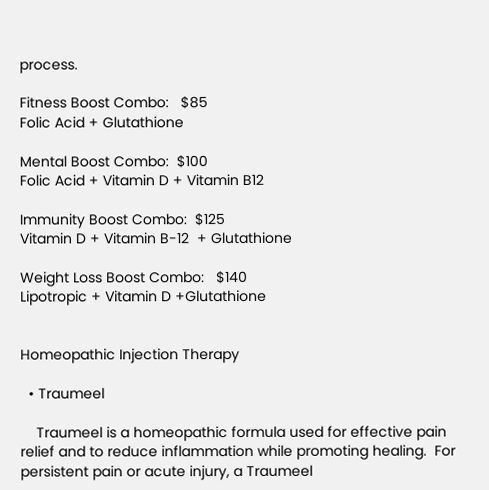process.

Fitness Boost Combo:   $85
Folic Acid + Glutathione

Mental Boost Combo:  $100
Folic Acid + Vitamin D + Vitamin B12

Immunity Boost Combo:  $125
Vitamin D + Vitamin B-12  + Glutathione

Weight Loss Boost Combo:   $140
Lipotropic + Vitamin D +Glutathione


Homeopathic Injection Therapy

  • Traumeel

    Traumeel is a homeopathic formula used for effective pain relief and to reduce inflammation while promoting healing.  For persistent pain or acute injury, a Traumeel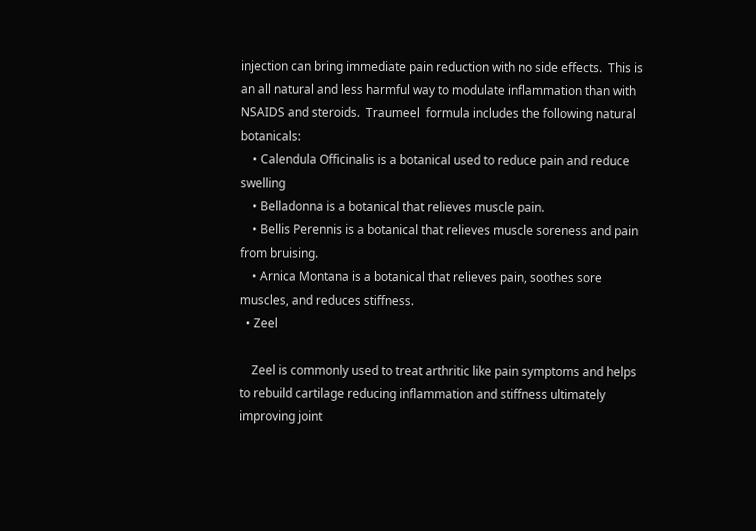injection can bring immediate pain reduction with no side effects.  This is an all natural and less harmful way to modulate inflammation than with NSAIDS and steroids.  Traumeel  formula includes the following natural botanicals:
    • Calendula Officinalis is a botanical used to reduce pain and reduce swelling
    • Belladonna is a botanical that relieves muscle pain.
    • Bellis Perennis is a botanical that relieves muscle soreness and pain from bruising.
    • Arnica Montana is a botanical that relieves pain, soothes sore muscles, and reduces stiffness.
  • Zeel

    Zeel is commonly used to treat arthritic like pain symptoms and helps to rebuild cartilage reducing inflammation and stiffness ultimately improving joint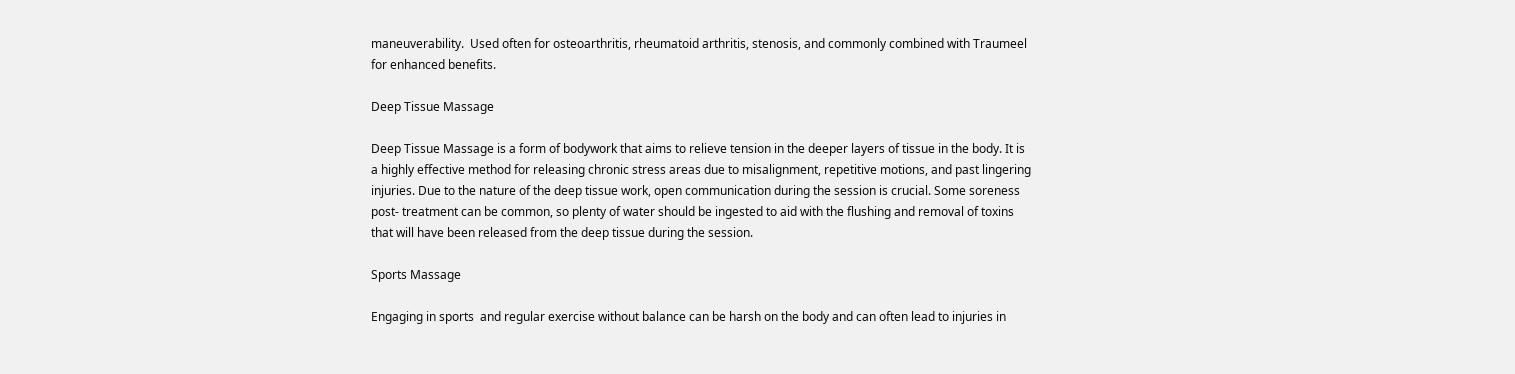maneuverability.  Used often for osteoarthritis, rheumatoid arthritis, stenosis, and commonly combined with Traumeel for enhanced benefits.

Deep Tissue Massage

Deep Tissue Massage is a form of bodywork that aims to relieve tension in the deeper layers of tissue in the body. It is a highly effective method for releasing chronic stress areas due to misalignment, repetitive motions, and past lingering injuries. Due to the nature of the deep tissue work, open communication during the session is crucial. Some soreness post- treatment can be common, so plenty of water should be ingested to aid with the flushing and removal of toxins that will have been released from the deep tissue during the session.

Sports Massage

Engaging in sports  and regular exercise without balance can be harsh on the body and can often lead to injuries in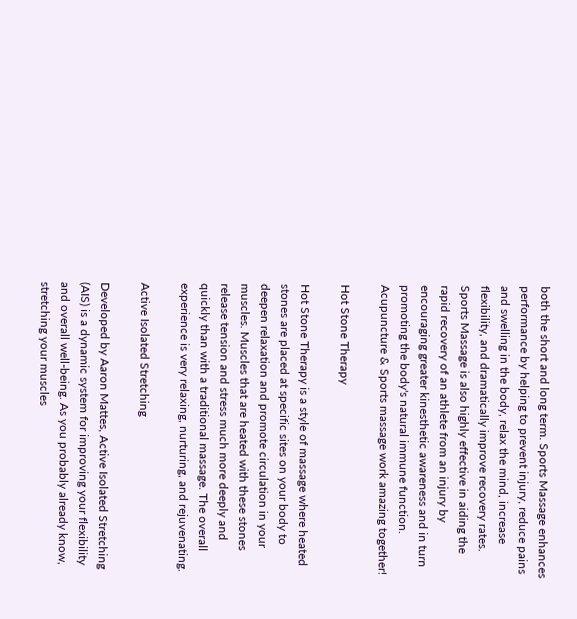both the short and long term. Sports Massage enhances performance by helping to prevent injury, reduce pains and swelling in the body, relax the mind, increase flexibility, and dramatically improve recovery rates. Sports Massage is also highly effective in aiding the rapid recovery of an athlete from an injury by encouraging greater kinesthetic awareness and in turn promoting the body's natural immune function.  Acupuncture & Sports massage work amazing together!

Hot Stone Therapy

Hot Stone Therapy is a style of massage where heated stones are placed at specific sites on your body to deepen relaxation and promote circulation in your muscles. Muscles that are heated with these stones release tension and stress much more deeply and quickly than with a traditional massage. The overall experience is very relaxing, nurturing, and rejuvenating.

Active Isolated Stretching

Developed by Aaron Mattes, Active Isolated Stretching (AIS) is a dynamic system for improving your flexibility and overall well-being. As you probably already know, stretching your muscles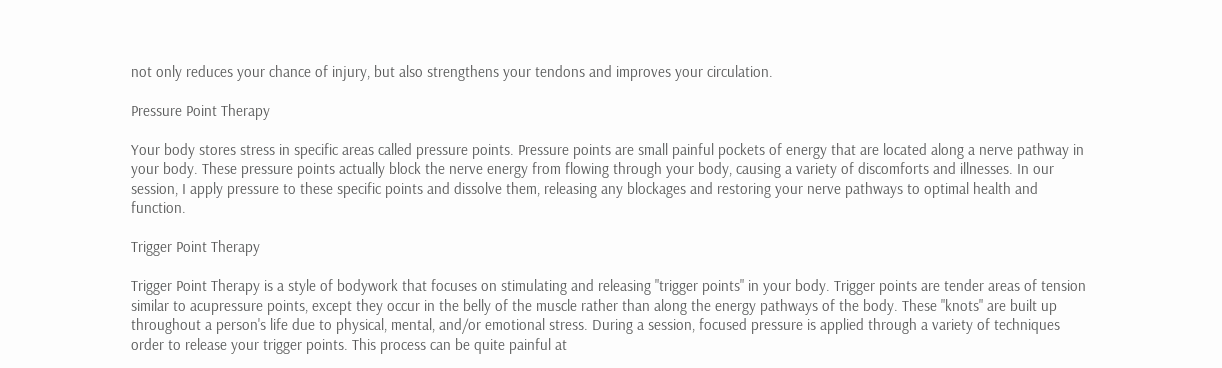not only reduces your chance of injury, but also strengthens your tendons and improves your circulation.

Pressure Point Therapy

Your body stores stress in specific areas called pressure points. Pressure points are small painful pockets of energy that are located along a nerve pathway in your body. These pressure points actually block the nerve energy from flowing through your body, causing a variety of discomforts and illnesses. In our session, I apply pressure to these specific points and dissolve them, releasing any blockages and restoring your nerve pathways to optimal health and function.

Trigger Point Therapy

Trigger Point Therapy is a style of bodywork that focuses on stimulating and releasing "trigger points" in your body. Trigger points are tender areas of tension similar to acupressure points, except they occur in the belly of the muscle rather than along the energy pathways of the body. These "knots" are built up throughout a person's life due to physical, mental, and/or emotional stress. During a session, focused pressure is applied through a variety of techniques order to release your trigger points. This process can be quite painful at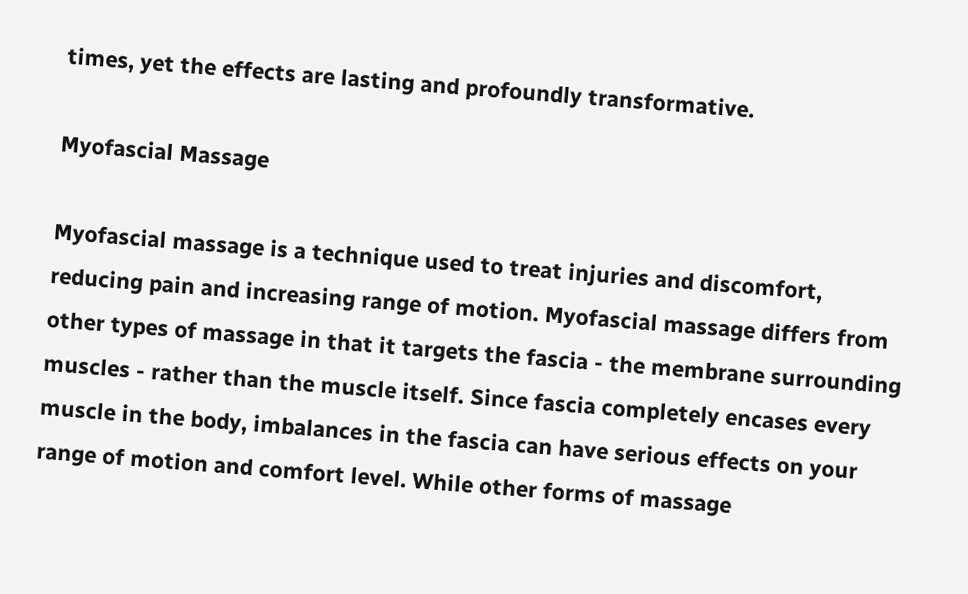times, yet the effects are lasting and profoundly transformative.

Myofascial Massage

Myofascial massage is a technique used to treat injuries and discomfort, reducing pain and increasing range of motion. Myofascial massage differs from other types of massage in that it targets the fascia - the membrane surrounding muscles - rather than the muscle itself. Since fascia completely encases every muscle in the body, imbalances in the fascia can have serious effects on your range of motion and comfort level. While other forms of massage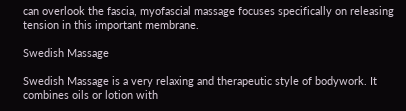can overlook the fascia, myofascial massage focuses specifically on releasing tension in this important membrane.

Swedish Massage

Swedish Massage is a very relaxing and therapeutic style of bodywork. It combines oils or lotion with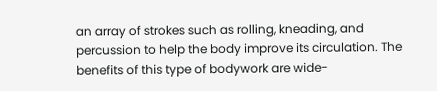an array of strokes such as rolling, kneading, and percussion to help the body improve its circulation. The benefits of this type of bodywork are wide-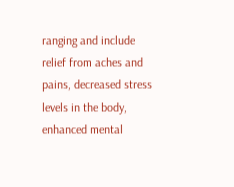ranging and include relief from aches and pains, decreased stress levels in the body, enhanced mental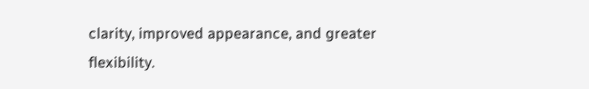clarity, improved appearance, and greater flexibility.